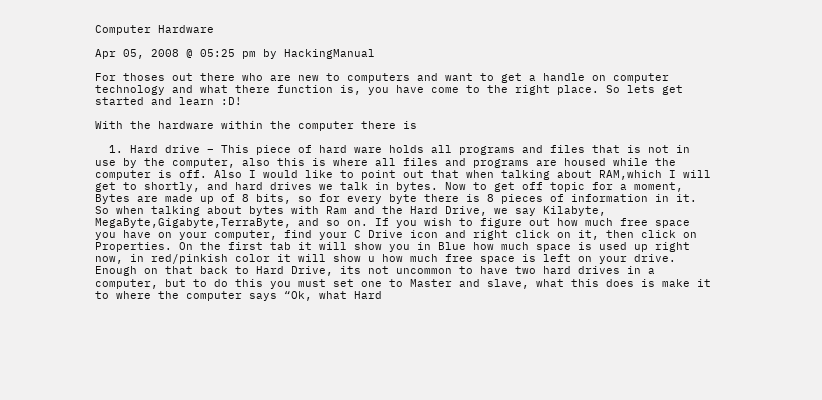Computer Hardware

Apr 05, 2008 @ 05:25 pm by HackingManual

For thoses out there who are new to computers and want to get a handle on computer technology and what there function is, you have come to the right place. So lets get started and learn :D!

With the hardware within the computer there is

  1. Hard drive – This piece of hard ware holds all programs and files that is not in use by the computer, also this is where all files and programs are housed while the computer is off. Also I would like to point out that when talking about RAM,which I will get to shortly, and hard drives we talk in bytes. Now to get off topic for a moment, Bytes are made up of 8 bits, so for every byte there is 8 pieces of information in it. So when talking about bytes with Ram and the Hard Drive, we say Kilabyte, MegaByte,Gigabyte,TerraByte, and so on. If you wish to figure out how much free space you have on your computer, find your C Drive icon and right click on it, then click on Properties. On the first tab it will show you in Blue how much space is used up right now, in red/pinkish color it will show u how much free space is left on your drive. Enough on that back to Hard Drive, its not uncommon to have two hard drives in a computer, but to do this you must set one to Master and slave, what this does is make it to where the computer says “Ok, what Hard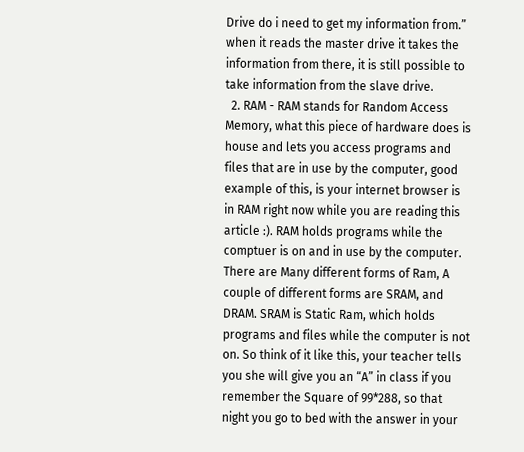Drive do i need to get my information from.” when it reads the master drive it takes the information from there, it is still possible to take information from the slave drive.
  2. RAM - RAM stands for Random Access Memory, what this piece of hardware does is house and lets you access programs and files that are in use by the computer, good example of this, is your internet browser is in RAM right now while you are reading this article :). RAM holds programs while the comptuer is on and in use by the computer. There are Many different forms of Ram, A couple of different forms are SRAM, and DRAM. SRAM is Static Ram, which holds programs and files while the computer is not on. So think of it like this, your teacher tells you she will give you an “A” in class if you remember the Square of 99*288, so that night you go to bed with the answer in your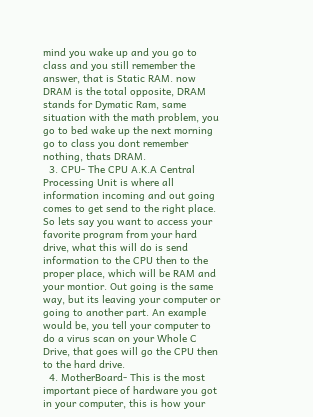mind you wake up and you go to class and you still remember the answer, that is Static RAM. now DRAM is the total opposite, DRAM stands for Dymatic Ram, same situation with the math problem, you go to bed wake up the next morning go to class you dont remember nothing, thats DRAM.
  3. CPU- The CPU A.K.A Central Processing Unit is where all information incoming and out going comes to get send to the right place. So lets say you want to access your favorite program from your hard drive, what this will do is send information to the CPU then to the proper place, which will be RAM and your montior. Out going is the same way, but its leaving your computer or going to another part. An example would be, you tell your computer to do a virus scan on your Whole C Drive, that goes will go the CPU then to the hard drive.
  4. MotherBoard- This is the most important piece of hardware you got in your computer, this is how your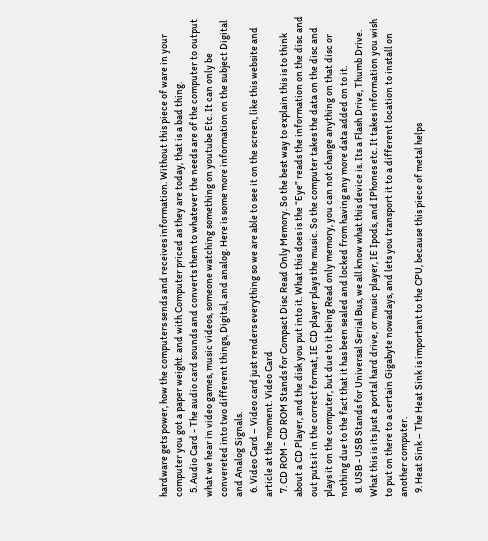hardware gets power, how the computers sends and receives information. Without this piece of ware in your computer you got a paper weight. and with Computer priced as they are today, that is a bad thing.
  5. Audio Card - The audio card sounds and converts them to whatever the needs are of the computer to output what we hear in video games, music videos, someone watching something on youtube Etc. It can only be convereted into two different things, Digital, and analog. Here is some more information on the subject Digital and Analog Signals.
  6. Video Card – Video card just renders everything so we are able to see it on the screen, like this website and article at the moment. Video Card
  7. CD ROM - CD ROM Stands for Compact Disc Read Only Memory. So the best way to explain this is to think about a CD Player, and the disk you put into it. What this does is the “Eye” reads the information on the disc and out puts it in the correct format, IE CD player plays the music. So the computer takes the data on the disc and plays it on the computer, but due to it being Read only memory, you can not change anything on that disc or nothing due to the fact that it has been sealed and locked from having any more data added on to it.
  8. USB - USB Stands for Universal Serial Bus, we all know what this device is. Its a Flash Drive, Thumb Drive. What this is its just a portal hard drive, or music player, IE Ipods, and IPhones etc. It takes information you wish to put on there to a certain Gigabyte nowadays, and lets you transport it to a different location to install on another computer.
  9. Heat Sink – The Heat Sink is important to the CPU, because this piece of metal helps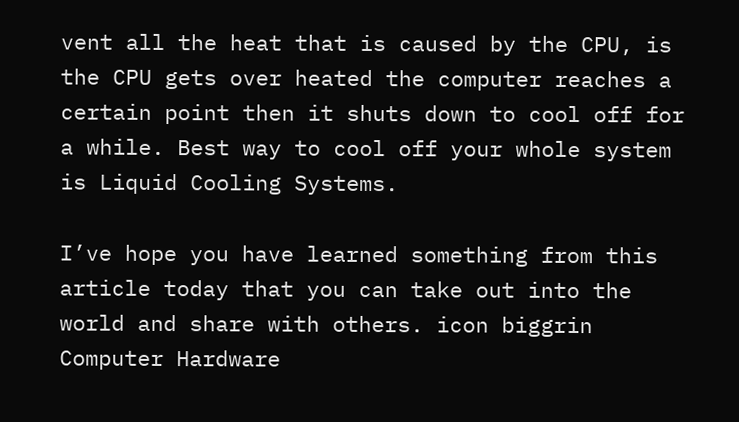vent all the heat that is caused by the CPU, is the CPU gets over heated the computer reaches a certain point then it shuts down to cool off for a while. Best way to cool off your whole system is Liquid Cooling Systems.

I’ve hope you have learned something from this article today that you can take out into the world and share with others. icon biggrin Computer Hardware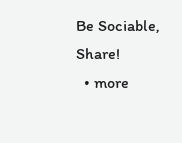Be Sociable, Share!
  • more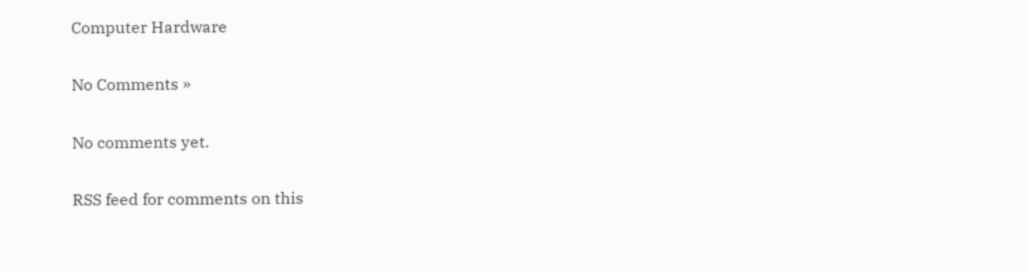Computer Hardware

No Comments »

No comments yet.

RSS feed for comments on this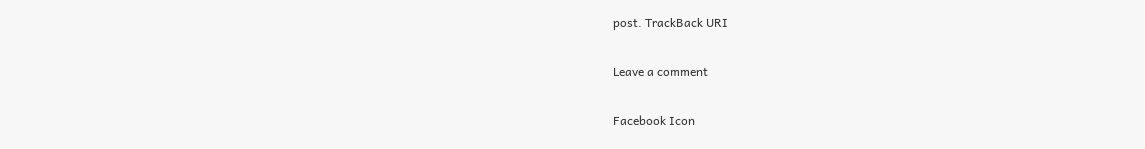post. TrackBack URI

Leave a comment

Facebook Icon